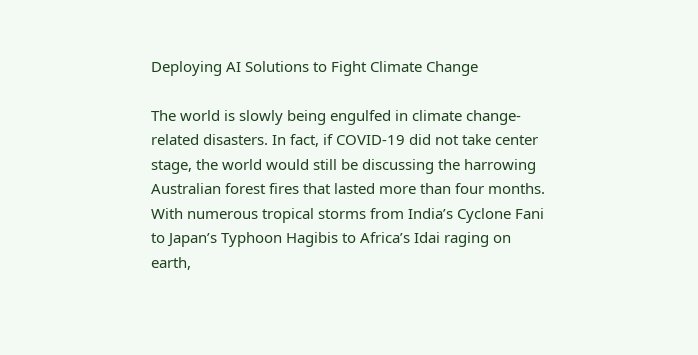Deploying AI Solutions to Fight Climate Change

The world is slowly being engulfed in climate change-related disasters. In fact, if COVID-19 did not take center stage, the world would still be discussing the harrowing Australian forest fires that lasted more than four months. With numerous tropical storms from India’s Cyclone Fani to Japan’s Typhoon Hagibis to Africa’s Idai raging on earth,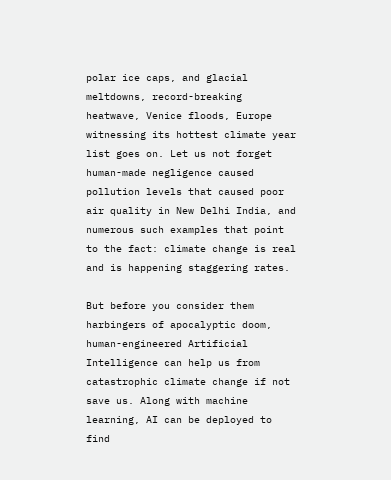polar ice caps, and glacial meltdowns, record-breaking heatwave, Venice floods, Europe witnessing its hottest climate year list goes on. Let us not forget human-made negligence caused pollution levels that caused poor air quality in New Delhi India, and numerous such examples that point to the fact: climate change is real and is happening staggering rates.

But before you consider them harbingers of apocalyptic doom, human-engineered Artificial Intelligence can help us from catastrophic climate change if not save us. Along with machine learning, AI can be deployed to find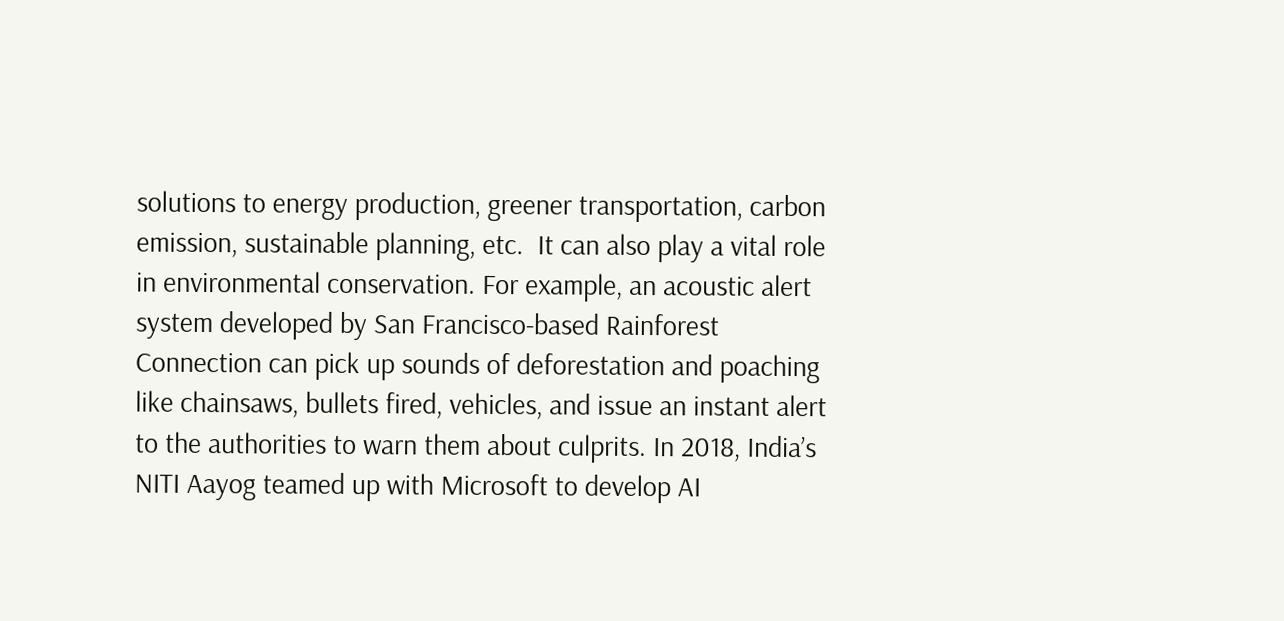solutions to energy production, greener transportation, carbon emission, sustainable planning, etc.  It can also play a vital role in environmental conservation. For example, an acoustic alert system developed by San Francisco-based Rainforest Connection can pick up sounds of deforestation and poaching like chainsaws, bullets fired, vehicles, and issue an instant alert to the authorities to warn them about culprits. In 2018, India’s NITI Aayog teamed up with Microsoft to develop AI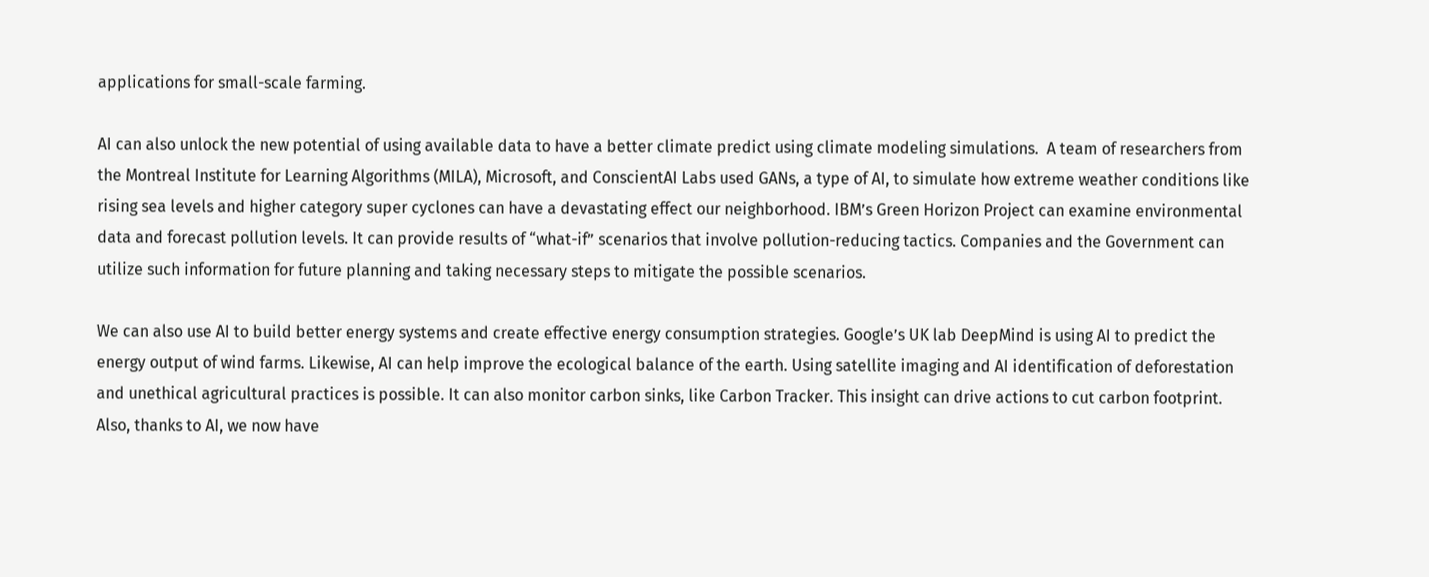applications for small-scale farming.

AI can also unlock the new potential of using available data to have a better climate predict using climate modeling simulations.  A team of researchers from the Montreal Institute for Learning Algorithms (MILA), Microsoft, and ConscientAI Labs used GANs, a type of AI, to simulate how extreme weather conditions like rising sea levels and higher category super cyclones can have a devastating effect our neighborhood. IBM’s Green Horizon Project can examine environmental data and forecast pollution levels. It can provide results of “what-if” scenarios that involve pollution-reducing tactics. Companies and the Government can utilize such information for future planning and taking necessary steps to mitigate the possible scenarios.

We can also use AI to build better energy systems and create effective energy consumption strategies. Google’s UK lab DeepMind is using AI to predict the energy output of wind farms. Likewise, AI can help improve the ecological balance of the earth. Using satellite imaging and AI identification of deforestation and unethical agricultural practices is possible. It can also monitor carbon sinks, like Carbon Tracker. This insight can drive actions to cut carbon footprint. Also, thanks to AI, we now have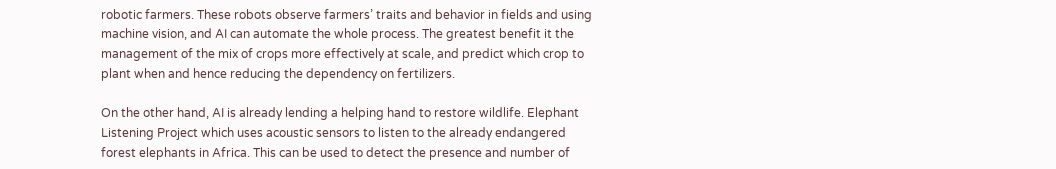robotic farmers. These robots observe farmers’ traits and behavior in fields and using machine vision, and AI can automate the whole process. The greatest benefit it the management of the mix of crops more effectively at scale, and predict which crop to plant when and hence reducing the dependency on fertilizers.

On the other hand, AI is already lending a helping hand to restore wildlife. Elephant Listening Project which uses acoustic sensors to listen to the already endangered forest elephants in Africa. This can be used to detect the presence and number of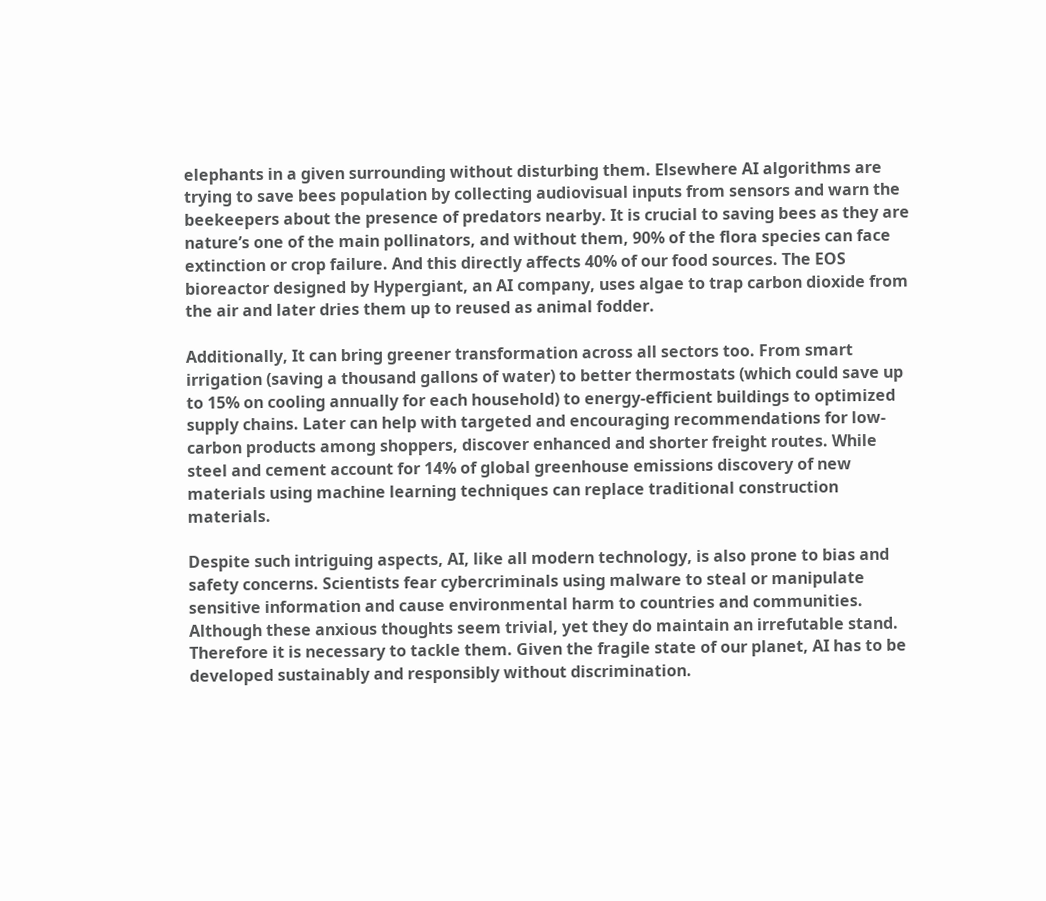elephants in a given surrounding without disturbing them. Elsewhere AI algorithms are trying to save bees population by collecting audiovisual inputs from sensors and warn the beekeepers about the presence of predators nearby. It is crucial to saving bees as they are nature’s one of the main pollinators, and without them, 90% of the flora species can face extinction or crop failure. And this directly affects 40% of our food sources. The EOS bioreactor designed by Hypergiant, an AI company, uses algae to trap carbon dioxide from the air and later dries them up to reused as animal fodder.

Additionally, It can bring greener transformation across all sectors too. From smart irrigation (saving a thousand gallons of water) to better thermostats (which could save up to 15% on cooling annually for each household) to energy-efficient buildings to optimized supply chains. Later can help with targeted and encouraging recommendations for low-carbon products among shoppers, discover enhanced and shorter freight routes. While steel and cement account for 14% of global greenhouse emissions discovery of new materials using machine learning techniques can replace traditional construction materials.

Despite such intriguing aspects, AI, like all modern technology, is also prone to bias and safety concerns. Scientists fear cybercriminals using malware to steal or manipulate sensitive information and cause environmental harm to countries and communities. Although these anxious thoughts seem trivial, yet they do maintain an irrefutable stand. Therefore it is necessary to tackle them. Given the fragile state of our planet, AI has to be developed sustainably and responsibly without discrimination.